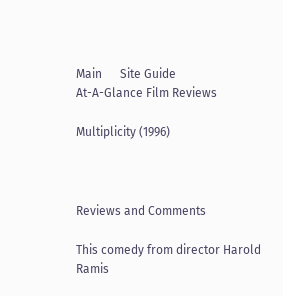Main      Site Guide
At-A-Glance Film Reviews

Multiplicity (1996)



Reviews and Comments

This comedy from director Harold Ramis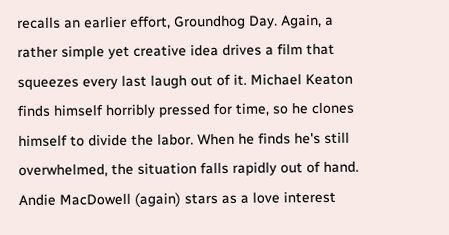recalls an earlier effort, Groundhog Day. Again, a rather simple yet creative idea drives a film that squeezes every last laugh out of it. Michael Keaton finds himself horribly pressed for time, so he clones himself to divide the labor. When he finds he's still overwhelmed, the situation falls rapidly out of hand. Andie MacDowell (again) stars as a love interest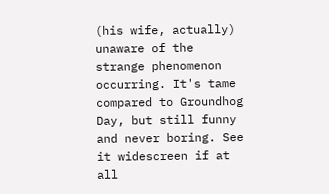(his wife, actually) unaware of the strange phenomenon occurring. It's tame compared to Groundhog Day, but still funny and never boring. See it widescreen if at all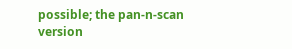possible; the pan-n-scan version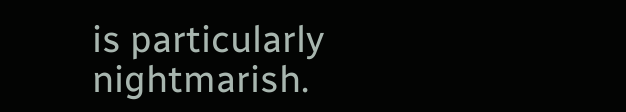is particularly nightmarish.